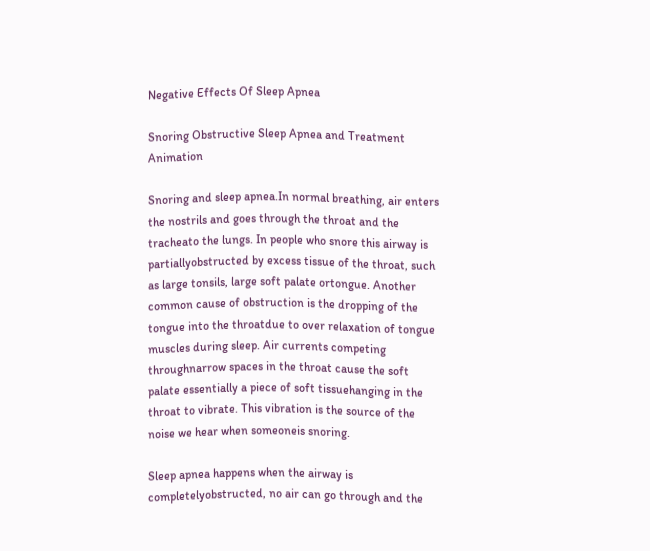Negative Effects Of Sleep Apnea

Snoring Obstructive Sleep Apnea and Treatment Animation

Snoring and sleep apnea.In normal breathing, air enters the nostrils and goes through the throat and the tracheato the lungs. In people who snore this airway is partiallyobstructed by excess tissue of the throat, such as large tonsils, large soft palate ortongue. Another common cause of obstruction is the dropping of the tongue into the throatdue to over relaxation of tongue muscles during sleep. Air currents competing throughnarrow spaces in the throat cause the soft palate essentially a piece of soft tissuehanging in the throat to vibrate. This vibration is the source of the noise we hear when someoneis snoring.

Sleep apnea happens when the airway is completelyobstructed, no air can go through and the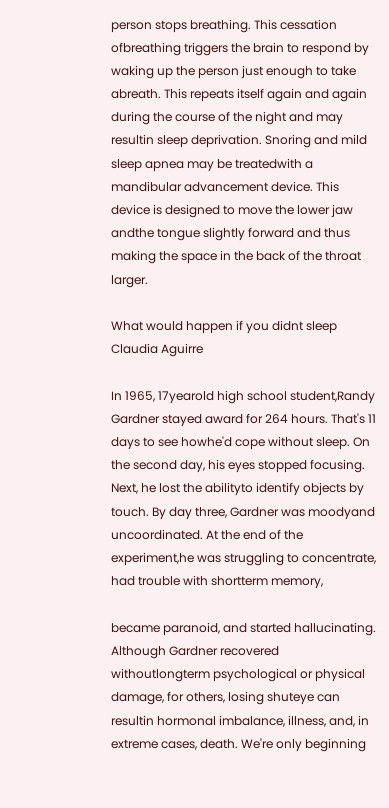person stops breathing. This cessation ofbreathing triggers the brain to respond by waking up the person just enough to take abreath. This repeats itself again and again during the course of the night and may resultin sleep deprivation. Snoring and mild sleep apnea may be treatedwith a mandibular advancement device. This device is designed to move the lower jaw andthe tongue slightly forward and thus making the space in the back of the throat larger.

What would happen if you didnt sleep Claudia Aguirre

In 1965, 17yearold high school student,Randy Gardner stayed award for 264 hours. That's 11 days to see howhe'd cope without sleep. On the second day, his eyes stopped focusing. Next, he lost the abilityto identify objects by touch. By day three, Gardner was moodyand uncoordinated. At the end of the experiment,he was struggling to concentrate, had trouble with shortterm memory,

became paranoid, and started hallucinating. Although Gardner recovered withoutlongterm psychological or physical damage, for others, losing shuteye can resultin hormonal imbalance, illness, and, in extreme cases, death. We're only beginning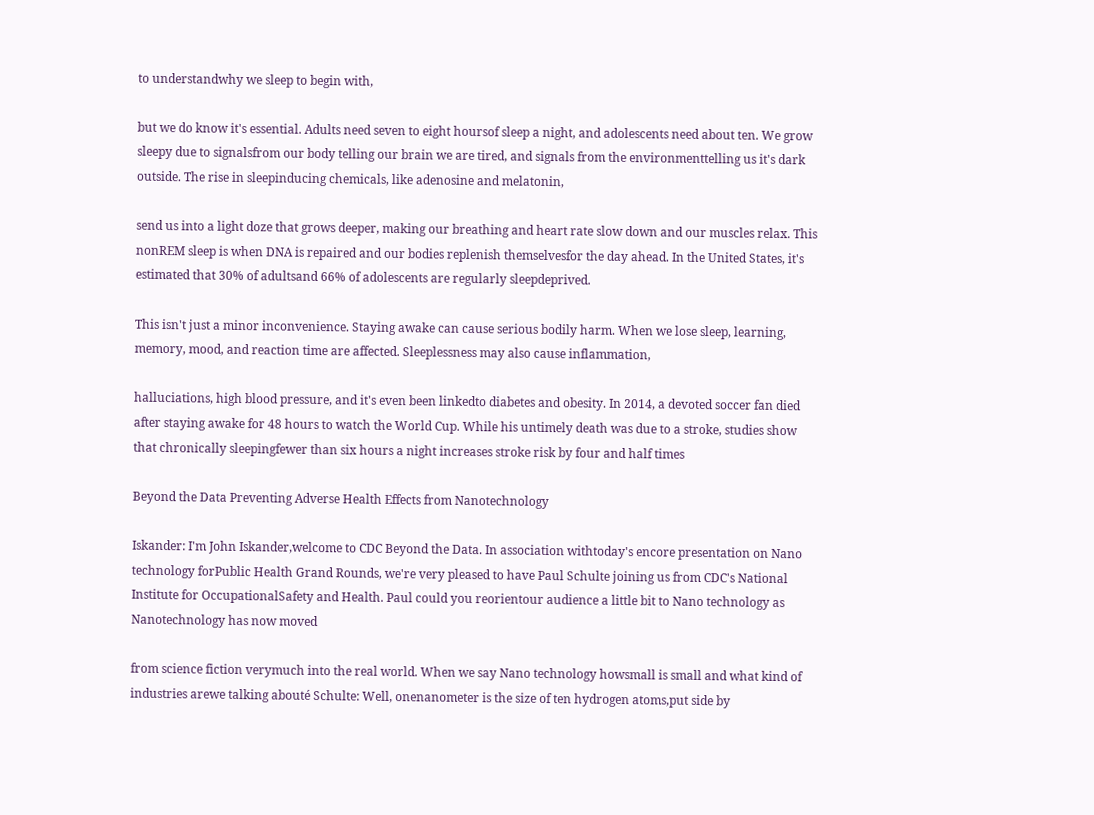to understandwhy we sleep to begin with,

but we do know it's essential. Adults need seven to eight hoursof sleep a night, and adolescents need about ten. We grow sleepy due to signalsfrom our body telling our brain we are tired, and signals from the environmenttelling us it's dark outside. The rise in sleepinducing chemicals, like adenosine and melatonin,

send us into a light doze that grows deeper, making our breathing and heart rate slow down and our muscles relax. This nonREM sleep is when DNA is repaired and our bodies replenish themselvesfor the day ahead. In the United States, it's estimated that 30% of adultsand 66% of adolescents are regularly sleepdeprived.

This isn't just a minor inconvenience. Staying awake can cause serious bodily harm. When we lose sleep, learning, memory, mood, and reaction time are affected. Sleeplessness may also cause inflammation,

halluciations, high blood pressure, and it's even been linkedto diabetes and obesity. In 2014, a devoted soccer fan died after staying awake for 48 hours to watch the World Cup. While his untimely death was due to a stroke, studies show that chronically sleepingfewer than six hours a night increases stroke risk by four and half times

Beyond the Data Preventing Adverse Health Effects from Nanotechnology

Iskander: I'm John Iskander,welcome to CDC Beyond the Data. In association withtoday's encore presentation on Nano technology forPublic Health Grand Rounds, we're very pleased to have Paul Schulte joining us from CDC's National Institute for OccupationalSafety and Health. Paul could you reorientour audience a little bit to Nano technology as Nanotechnology has now moved

from science fiction verymuch into the real world. When we say Nano technology howsmall is small and what kind of industries arewe talking abouté Schulte: Well, onenanometer is the size of ten hydrogen atoms,put side by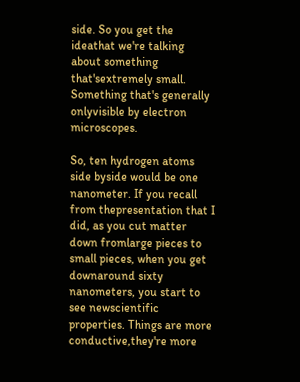side. So you get the ideathat we're talking about something that'sextremely small. Something that's generally onlyvisible by electron microscopes.

So, ten hydrogen atoms side byside would be one nanometer. If you recall from thepresentation that I did, as you cut matter down fromlarge pieces to small pieces, when you get downaround sixty nanometers, you start to see newscientific properties. Things are more conductive,they're more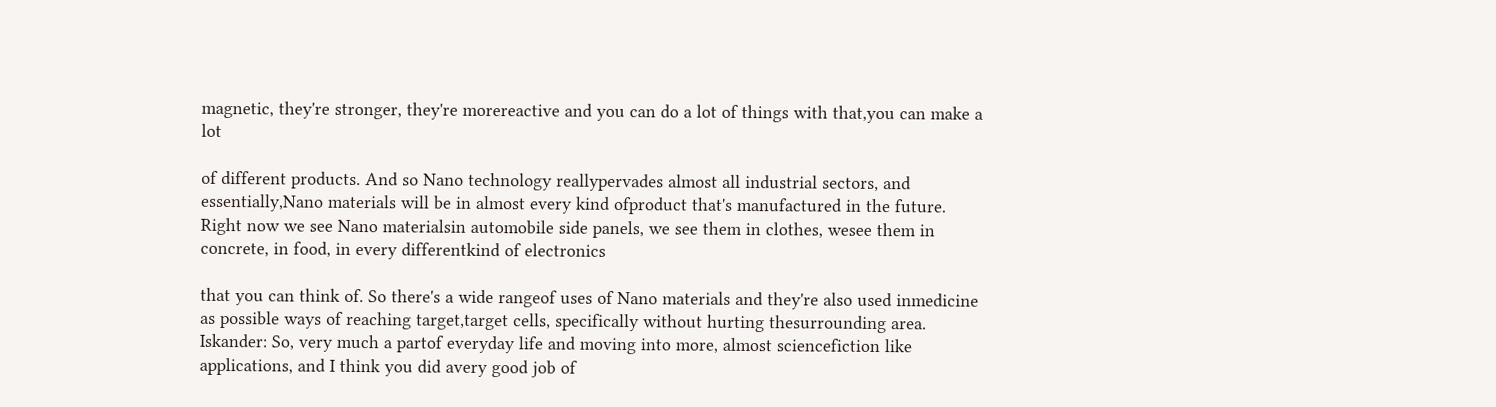magnetic, they're stronger, they're morereactive and you can do a lot of things with that,you can make a lot

of different products. And so Nano technology reallypervades almost all industrial sectors, and essentially,Nano materials will be in almost every kind ofproduct that's manufactured in the future. Right now we see Nano materialsin automobile side panels, we see them in clothes, wesee them in concrete, in food, in every differentkind of electronics

that you can think of. So there's a wide rangeof uses of Nano materials and they're also used inmedicine as possible ways of reaching target,target cells, specifically without hurting thesurrounding area. Iskander: So, very much a partof everyday life and moving into more, almost sciencefiction like applications, and I think you did avery good job of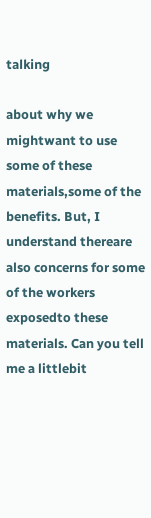talking

about why we mightwant to use some of these materials,some of the benefits. But, I understand thereare also concerns for some of the workers exposedto these materials. Can you tell me a littlebit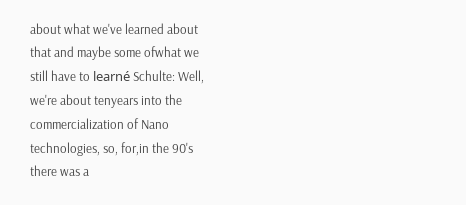about what we've learned about that and maybe some ofwhat we still have to learné Schulte: Well, we're about tenyears into the commercialization of Nano technologies, so, for,in the 90's there was a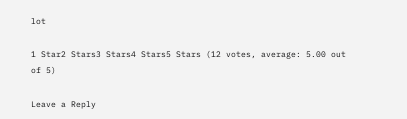lot

1 Star2 Stars3 Stars4 Stars5 Stars (12 votes, average: 5.00 out of 5)

Leave a Reply